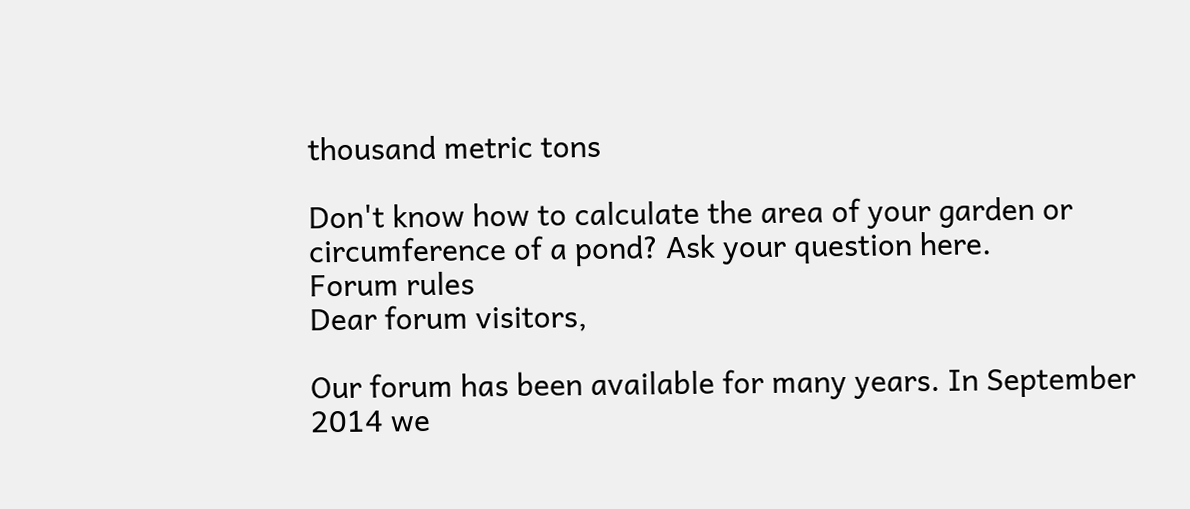thousand metric tons

Don't know how to calculate the area of your garden or circumference of a pond? Ask your question here.
Forum rules
Dear forum visitors,

Our forum has been available for many years. In September 2014 we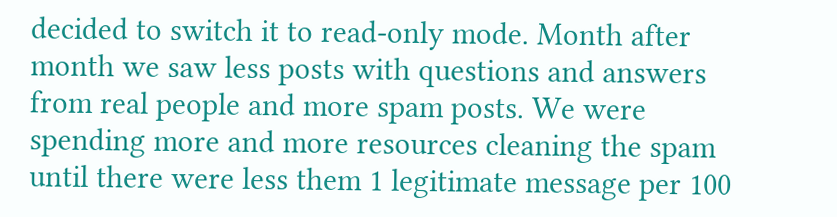decided to switch it to read-only mode. Month after month we saw less posts with questions and answers from real people and more spam posts. We were spending more and more resources cleaning the spam until there were less them 1 legitimate message per 100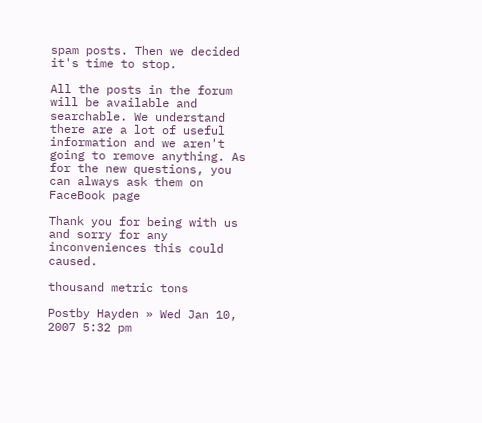spam posts. Then we decided it's time to stop.

All the posts in the forum will be available and searchable. We understand there are a lot of useful information and we aren't going to remove anything. As for the new questions, you can always ask them on FaceBook page

Thank you for being with us and sorry for any inconveniences this could caused.

thousand metric tons

Postby Hayden » Wed Jan 10, 2007 5:32 pm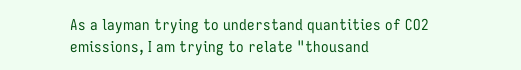As a layman trying to understand quantities of CO2 emissions, I am trying to relate "thousand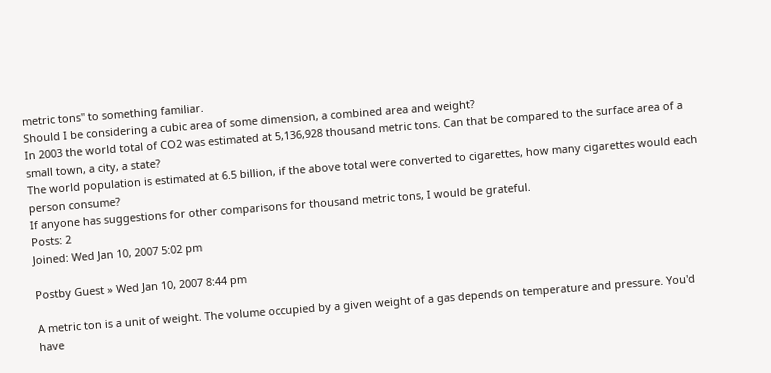metric tons" to something familiar.
Should I be considering a cubic area of some dimension, a combined area and weight?
In 2003 the world total of CO2 was estimated at 5,136,928 thousand metric tons. Can that be compared to the surface area of a small town, a city, a state?
The world population is estimated at 6.5 billion, if the above total were converted to cigarettes, how many cigarettes would each person consume?
If anyone has suggestions for other comparisons for thousand metric tons, I would be grateful.
Posts: 2
Joined: Wed Jan 10, 2007 5:02 pm

Postby Guest » Wed Jan 10, 2007 8:44 pm

A metric ton is a unit of weight. The volume occupied by a given weight of a gas depends on temperature and pressure. You'd have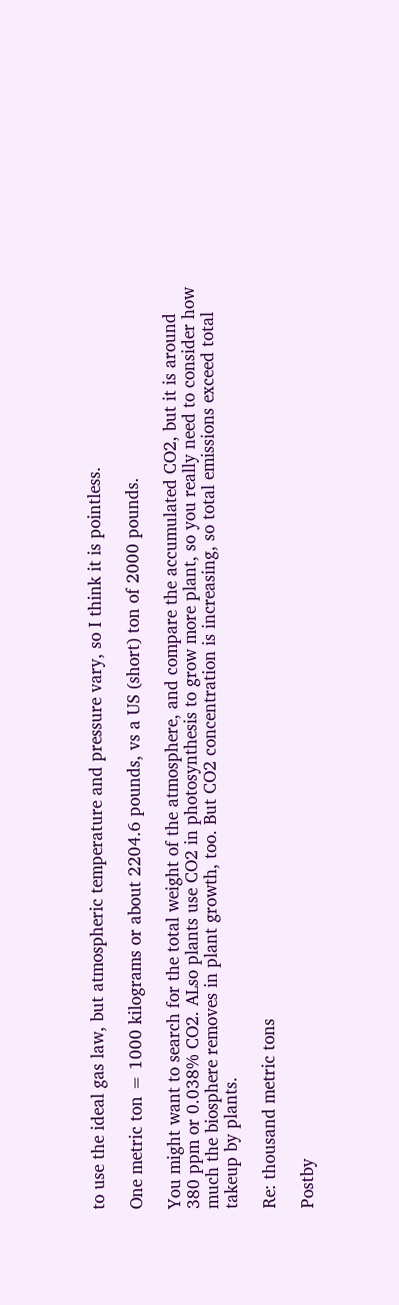to use the ideal gas law, but atmospheric temperature and pressure vary, so I think it is pointless.

One metric ton = 1000 kilograms or about 2204.6 pounds, vs a US (short) ton of 2000 pounds.

You might want to search for the total weight of the atmosphere, and compare the accumulated CO2, but it is around 380 ppm or 0.038% CO2. ALso plants use CO2 in photosynthesis to grow more plant, so you really need to consider how much the biosphere removes in plant growth, too. But CO2 concentration is increasing, so total emissions exceed total takeup by plants.

Re: thousand metric tons

Postby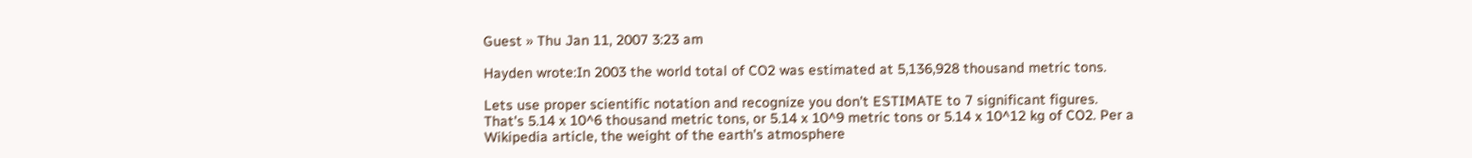Guest » Thu Jan 11, 2007 3:23 am

Hayden wrote:In 2003 the world total of CO2 was estimated at 5,136,928 thousand metric tons.

Lets use proper scientific notation and recognize you don't ESTIMATE to 7 significant figures. That's 5.14 x 10^6 thousand metric tons, or 5.14 x 10^9 metric tons or 5.14 x 10^12 kg of CO2. Per a Wikipedia article, the weight of the earth's atmosphere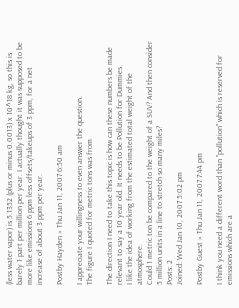(less water vapor) is 5.1352 (plus or minus 0.0013) x 10^18 kg, so this is barely 1 part per million per year. I actually thought it was supposed to be more like emissions 6 ppm less offsets/takeups of 3 ppm, for a net increase of about 3 ppm per year.

Postby Hayden » Thu Jan 11, 2007 6:50 am

I appreciate your willingness to even answer the question.
The figure I quoted for metric tons was from

The direction I need to take this topic is how can these numbers be made relevant to say a 10 year old. It needs to be Pollution for Dummies.
I like the idea of working from the estimated total weight of the atmosphere.
Could 1 metric ton be compared to the weight of a SUV? And then consider 5 million units in a line to stretch so many miles?
Posts: 2
Joined: Wed Jan 10, 2007 5:02 pm

Postby Guest » Thu Jan 11, 2007 7:44 pm

I think you need a different word than "pollution" which is reserved for emissions which are a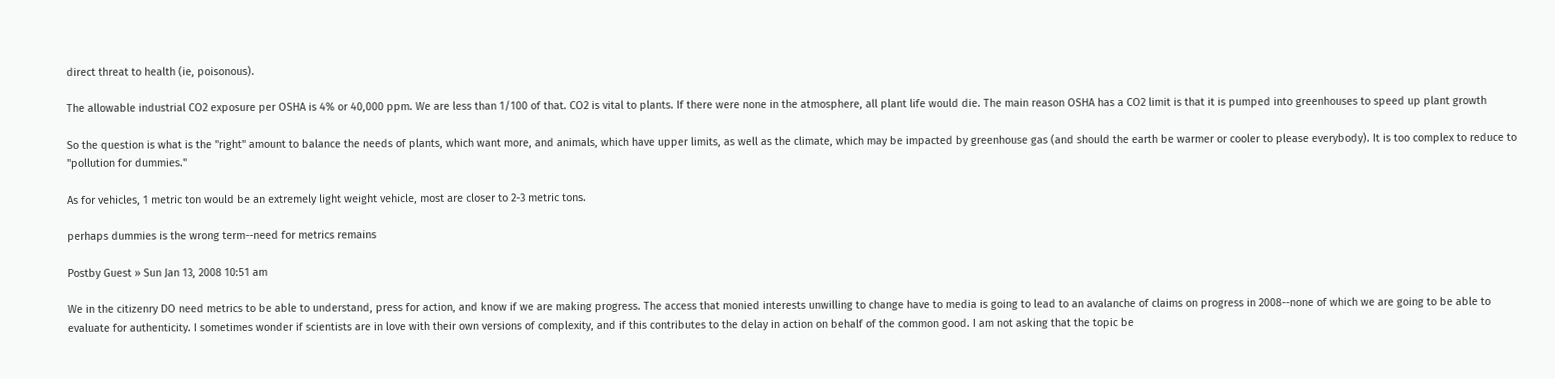direct threat to health (ie, poisonous).

The allowable industrial CO2 exposure per OSHA is 4% or 40,000 ppm. We are less than 1/100 of that. CO2 is vital to plants. If there were none in the atmosphere, all plant life would die. The main reason OSHA has a CO2 limit is that it is pumped into greenhouses to speed up plant growth

So the question is what is the "right" amount to balance the needs of plants, which want more, and animals, which have upper limits, as well as the climate, which may be impacted by greenhouse gas (and should the earth be warmer or cooler to please everybody). It is too complex to reduce to "pollution for dummies."

As for vehicles, 1 metric ton would be an extremely light weight vehicle, most are closer to 2-3 metric tons.

perhaps dummies is the wrong term--need for metrics remains

Postby Guest » Sun Jan 13, 2008 10:51 am

We in the citizenry DO need metrics to be able to understand, press for action, and know if we are making progress. The access that monied interests unwilling to change have to media is going to lead to an avalanche of claims on progress in 2008--none of which we are going to be able to evaluate for authenticity. I sometimes wonder if scientists are in love with their own versions of complexity, and if this contributes to the delay in action on behalf of the common good. I am not asking that the topic be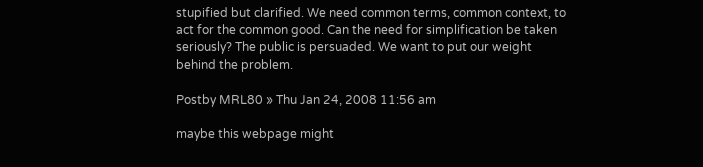stupified but clarified. We need common terms, common context, to act for the common good. Can the need for simplification be taken seriously? The public is persuaded. We want to put our weight behind the problem.

Postby MRL80 » Thu Jan 24, 2008 11:56 am

maybe this webpage might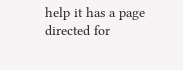help it has a page directed for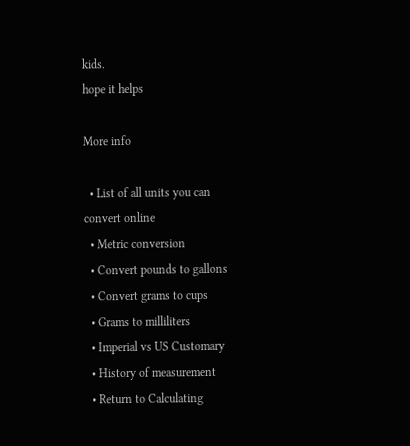kids.
hope it helps

More info

  • List of all units you can convert online
  • Metric conversion
  • Convert pounds to gallons
  • Convert grams to cups
  • Grams to milliliters
  • Imperial vs US Customary
  • History of measurement
  • Return to Calculating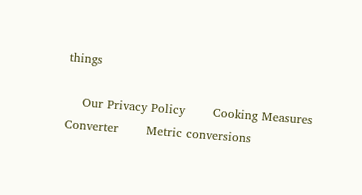things

    Our Privacy Policy       Cooking Measures Converter       Metric conversions